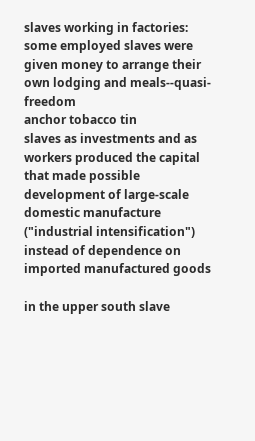slaves working in factories:
some employed slaves were given money to arrange their own lodging and meals--quasi-freedom
anchor tobacco tin
slaves as investments and as workers produced the capital that made possible development of large-scale domestic manufacture ("industrial intensification") instead of dependence on imported manufactured goods

in the upper south slave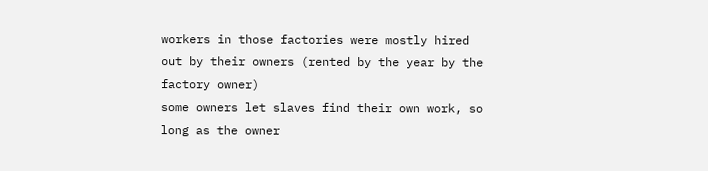workers in those factories were mostly hired out by their owners (rented by the year by the factory owner)
some owners let slaves find their own work, so long as the owner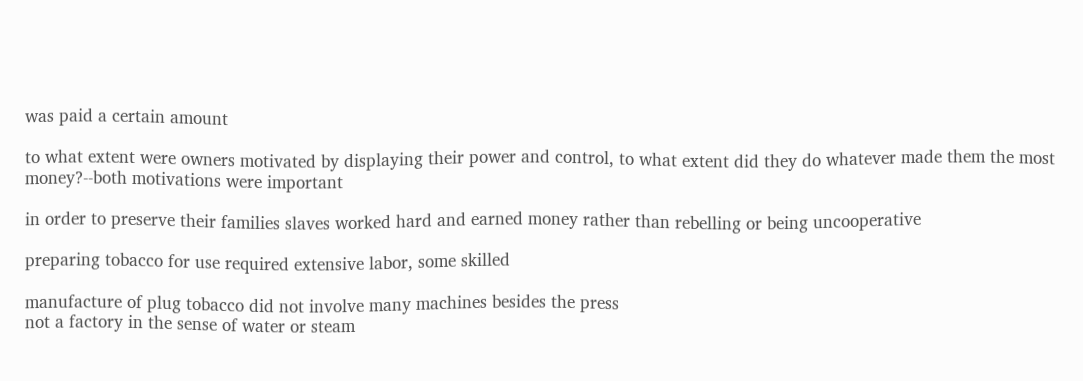was paid a certain amount

to what extent were owners motivated by displaying their power and control, to what extent did they do whatever made them the most money?--both motivations were important

in order to preserve their families slaves worked hard and earned money rather than rebelling or being uncooperative

preparing tobacco for use required extensive labor, some skilled

manufacture of plug tobacco did not involve many machines besides the press
not a factory in the sense of water or steam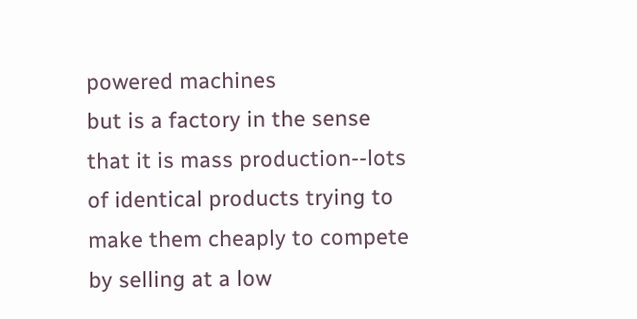powered machines
but is a factory in the sense that it is mass production--lots of identical products trying to make them cheaply to compete by selling at a low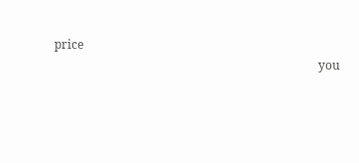price
                                                                                        you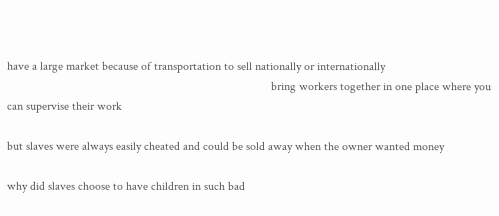have a large market because of transportation to sell nationally or internationally
                                                                                        bring workers together in one place where you can supervise their work

but slaves were always easily cheated and could be sold away when the owner wanted money

why did slaves choose to have children in such bad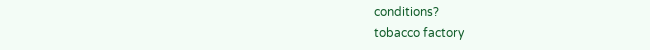conditions?
tobacco factory